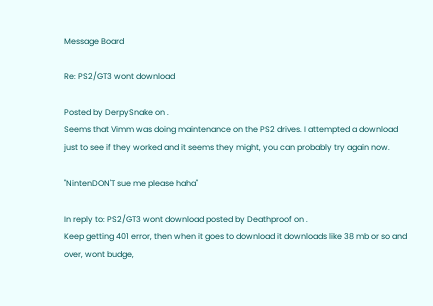Message Board

Re: PS2/GT3 wont download

Posted by DerpySnake on .
Seems that Vimm was doing maintenance on the PS2 drives. I attempted a download just to see if they worked and it seems they might, you can probably try again now.

"NintenDON'T sue me please haha"

In reply to: PS2/GT3 wont download posted by Deathproof on .
Keep getting 401 error, then when it goes to download it downloads like 38 mb or so and over, wont budge,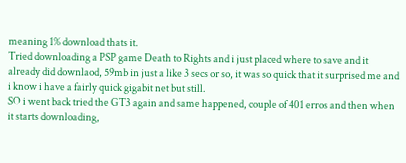meaning 1% download thats it.
Tried downloading a PSP game Death to Rights and i just placed where to save and it already did downlaod, 59mb in just a like 3 secs or so, it was so quick that it surprised me and i know i have a fairly quick gigabit net but still.
SO i went back tried the GT3 again and same happened, couple of 401 erros and then when it starts downloading,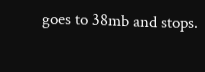goes to 38mb and stops.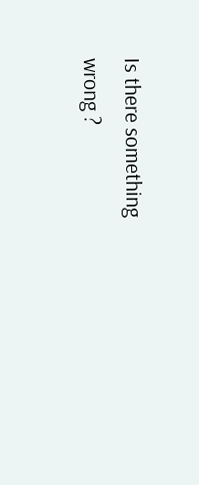Is there something wrong ?